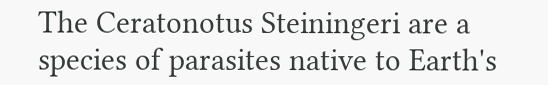The Ceratonotus Steiningeri are a species of parasites native to Earth's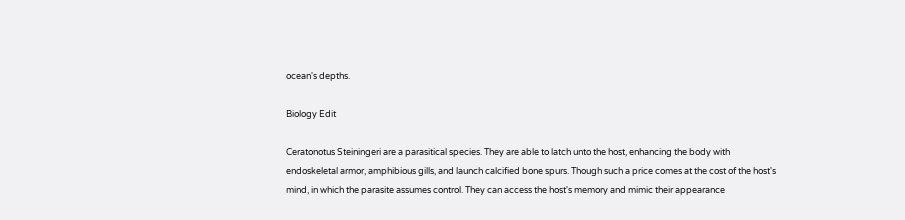ocean's depths.

Biology Edit

Ceratonotus Steiningeri are a parasitical species. They are able to latch unto the host, enhancing the body with endoskeletal armor, amphibious gills, and launch calcified bone spurs. Though such a price comes at the cost of the host's mind, in which the parasite assumes control. They can access the host's memory and mimic their appearance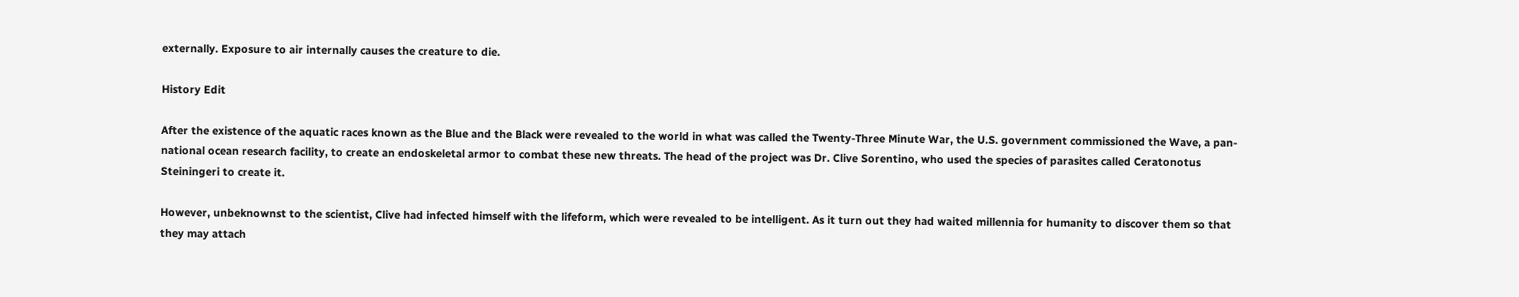externally. Exposure to air internally causes the creature to die.

History Edit

After the existence of the aquatic races known as the Blue and the Black were revealed to the world in what was called the Twenty-Three Minute War, the U.S. government commissioned the Wave, a pan-national ocean research facility, to create an endoskeletal armor to combat these new threats. The head of the project was Dr. Clive Sorentino, who used the species of parasites called Ceratonotus Steiningeri to create it.

However, unbeknownst to the scientist, Clive had infected himself with the lifeform, which were revealed to be intelligent. As it turn out they had waited millennia for humanity to discover them so that they may attach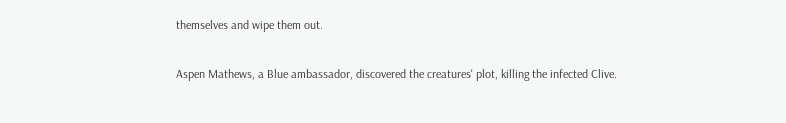themselves and wipe them out.

Aspen Mathews, a Blue ambassador, discovered the creatures' plot, killing the infected Clive.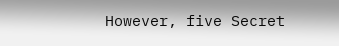However, five Secret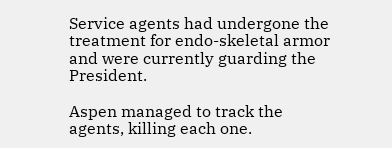Service agents had undergone the treatment for endo-skeletal armor and were currently guarding the President.

Aspen managed to track the agents, killing each one.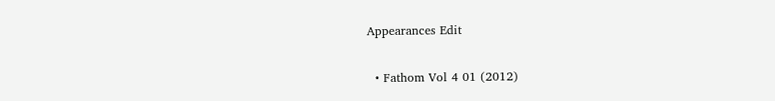Appearances Edit

  • Fathom Vol 4 01 (2012)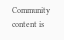Community content is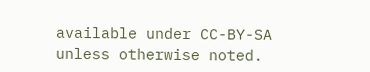available under CC-BY-SA unless otherwise noted.